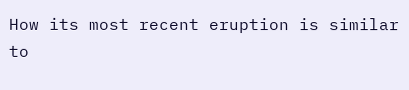How its most recent eruption is similar to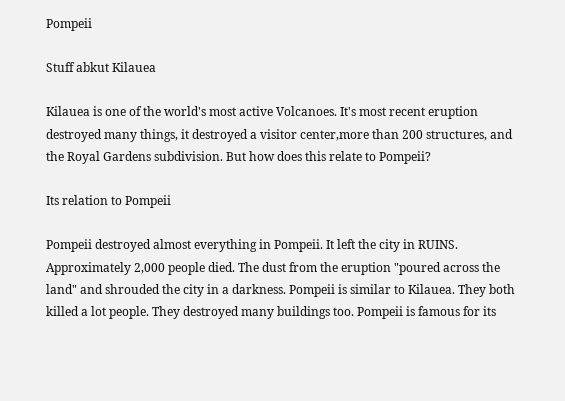Pompeii

Stuff abkut Kilauea

Kilauea is one of the world's most active Volcanoes. It's most recent eruption destroyed many things, it destroyed a visitor center,more than 200 structures, and the Royal Gardens subdivision. But how does this relate to Pompeii?

Its relation to Pompeii

Pompeii destroyed almost everything in Pompeii. It left the city in RUINS. Approximately 2,000 people died. The dust from the eruption "poured across the land" and shrouded the city in a darkness. Pompeii is similar to Kilauea. They both killed a lot people. They destroyed many buildings too. Pompeii is famous for its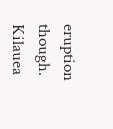eruption though. Kilauea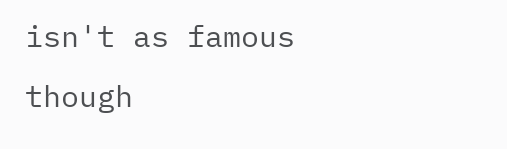isn't as famous though